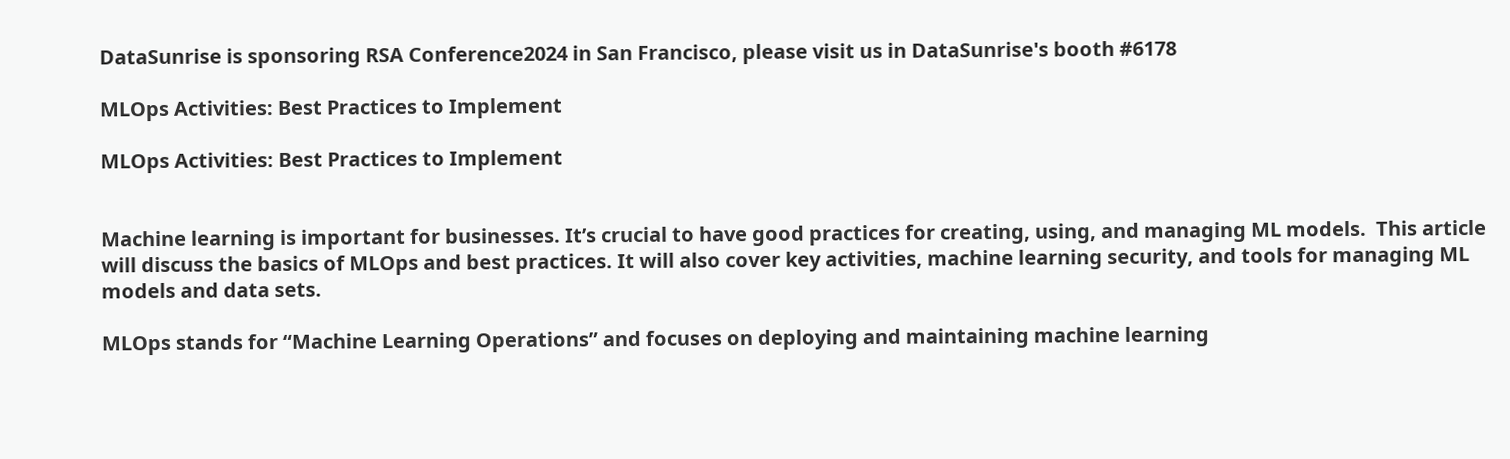DataSunrise is sponsoring RSA Conference2024 in San Francisco, please visit us in DataSunrise's booth #6178

MLOps Activities: Best Practices to Implement

MLOps Activities: Best Practices to Implement


Machine learning is important for businesses. It’s crucial to have good practices for creating, using, and managing ML models.  This article will discuss the basics of MLOps and best practices. It will also cover key activities, machine learning security, and tools for managing ML models and data sets.

MLOps stands for “Machine Learning Operations” and focuses on deploying and maintaining machine learning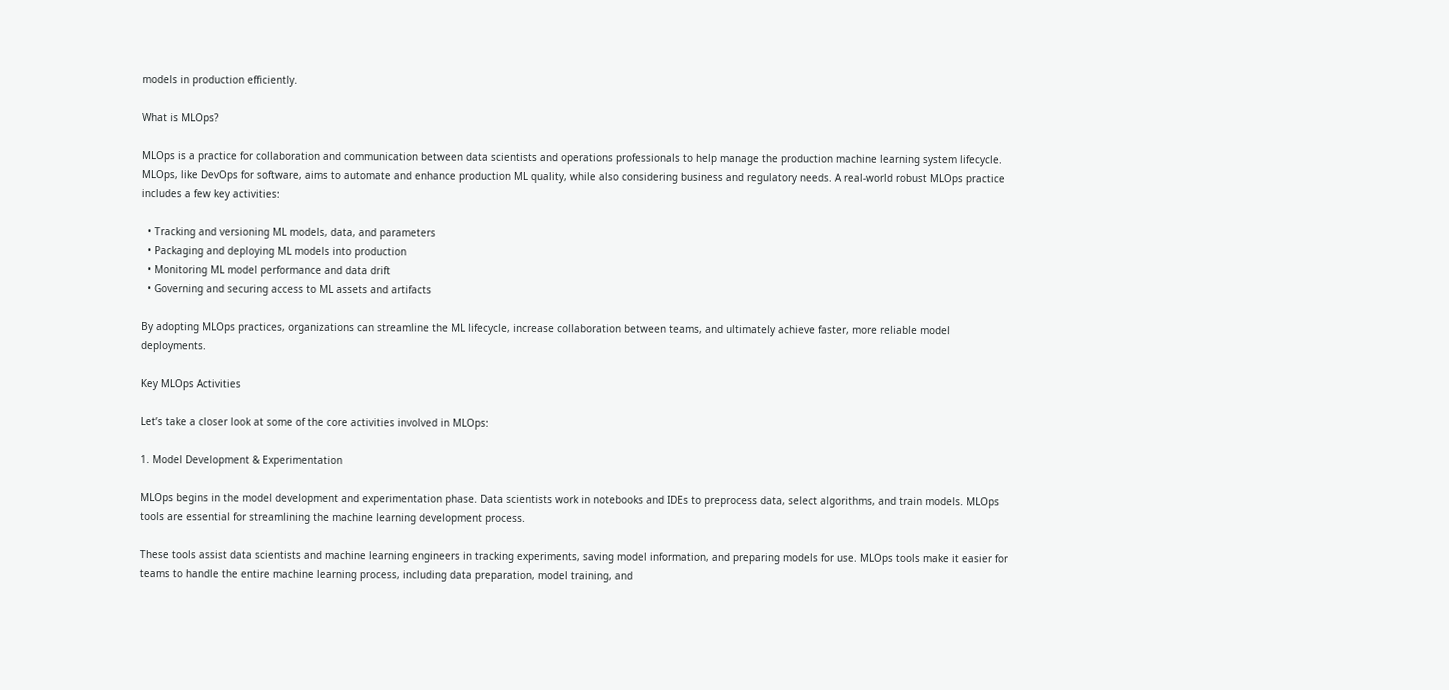models in production efficiently.

What is MLOps?

MLOps is a practice for collaboration and communication between data scientists and operations professionals to help manage the production machine learning system lifecycle. MLOps, like DevOps for software, aims to automate and enhance production ML quality, while also considering business and regulatory needs. A real-world robust MLOps practice includes a few key activities:

  • Tracking and versioning ML models, data, and parameters
  • Packaging and deploying ML models into production
  • Monitoring ML model performance and data drift
  • Governing and securing access to ML assets and artifacts

By adopting MLOps practices, organizations can streamline the ML lifecycle, increase collaboration between teams, and ultimately achieve faster, more reliable model deployments.

Key MLOps Activities

Let’s take a closer look at some of the core activities involved in MLOps:

1. Model Development & Experimentation

MLOps begins in the model development and experimentation phase. Data scientists work in notebooks and IDEs to preprocess data, select algorithms, and train models. MLOps tools are essential for streamlining the machine learning development process.

These tools assist data scientists and machine learning engineers in tracking experiments, saving model information, and preparing models for use. MLOps tools make it easier for teams to handle the entire machine learning process, including data preparation, model training, and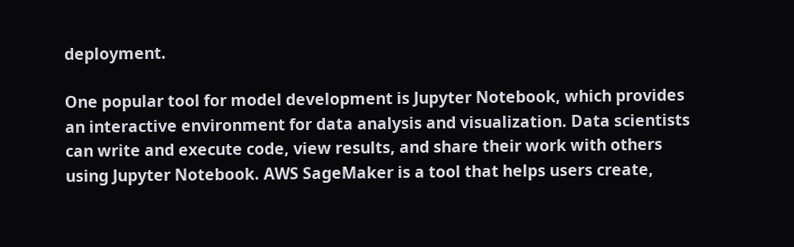deployment.

One popular tool for model development is Jupyter Notebook, which provides an interactive environment for data analysis and visualization. Data scientists can write and execute code, view results, and share their work with others using Jupyter Notebook. AWS SageMaker is a tool that helps users create,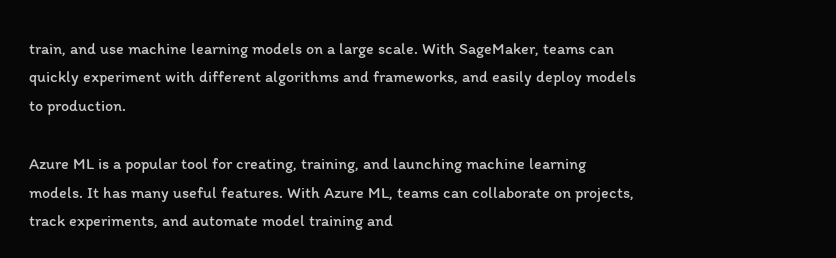train, and use machine learning models on a large scale. With SageMaker, teams can quickly experiment with different algorithms and frameworks, and easily deploy models to production.

Azure ML is a popular tool for creating, training, and launching machine learning models. It has many useful features. With Azure ML, teams can collaborate on projects, track experiments, and automate model training and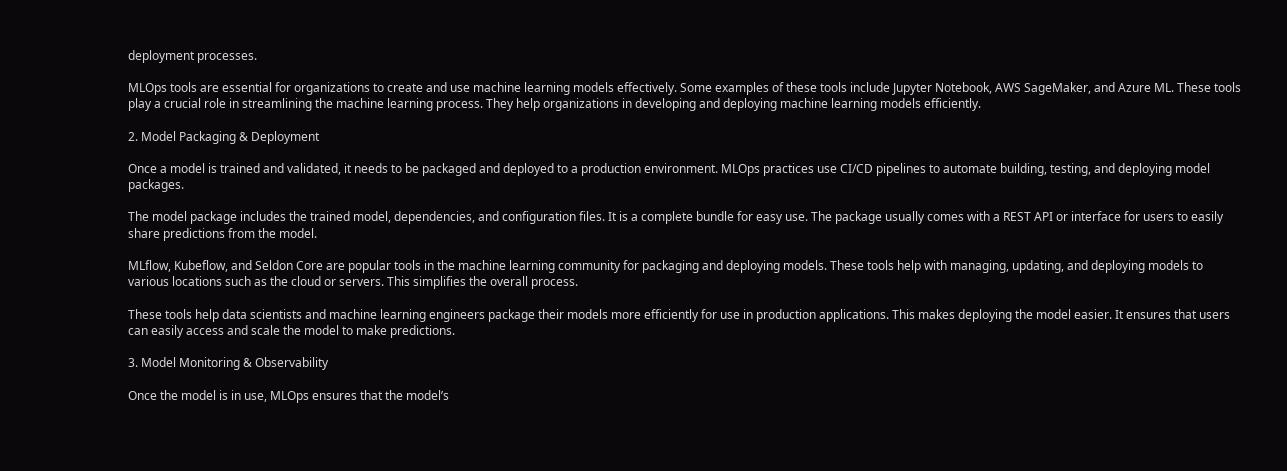deployment processes.

MLOps tools are essential for organizations to create and use machine learning models effectively. Some examples of these tools include Jupyter Notebook, AWS SageMaker, and Azure ML. These tools play a crucial role in streamlining the machine learning process. They help organizations in developing and deploying machine learning models efficiently.

2. Model Packaging & Deployment

Once a model is trained and validated, it needs to be packaged and deployed to a production environment. MLOps practices use CI/CD pipelines to automate building, testing, and deploying model packages.

The model package includes the trained model, dependencies, and configuration files. It is a complete bundle for easy use. The package usually comes with a REST API or interface for users to easily share predictions from the model.

MLflow, Kubeflow, and Seldon Core are popular tools in the machine learning community for packaging and deploying models. These tools help with managing, updating, and deploying models to various locations such as the cloud or servers. This simplifies the overall process.

These tools help data scientists and machine learning engineers package their models more efficiently for use in production applications. This makes deploying the model easier. It ensures that users can easily access and scale the model to make predictions.

3. Model Monitoring & Observability

Once the model is in use, MLOps ensures that the model’s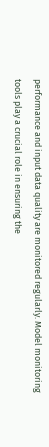performance and input data quality are monitored regularly. Model monitoring tools play a crucial role in ensuring the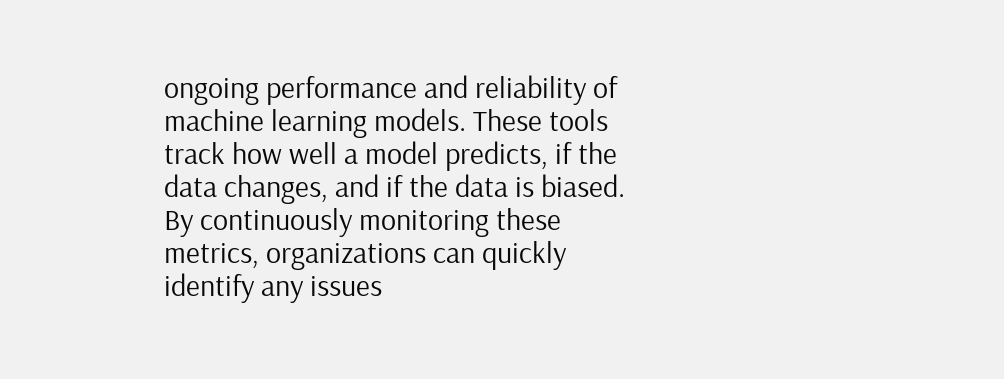ongoing performance and reliability of machine learning models. These tools track how well a model predicts, if the data changes, and if the data is biased. By continuously monitoring these metrics, organizations can quickly identify any issues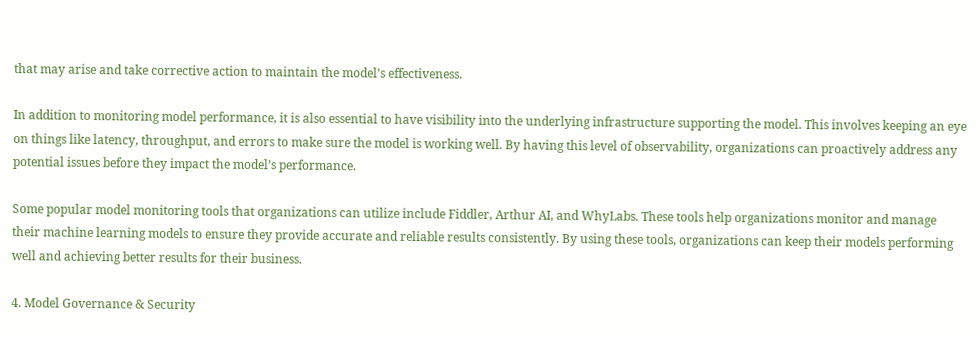that may arise and take corrective action to maintain the model’s effectiveness.

In addition to monitoring model performance, it is also essential to have visibility into the underlying infrastructure supporting the model. This involves keeping an eye on things like latency, throughput, and errors to make sure the model is working well. By having this level of observability, organizations can proactively address any potential issues before they impact the model’s performance.

Some popular model monitoring tools that organizations can utilize include Fiddler, Arthur AI, and WhyLabs. These tools help organizations monitor and manage their machine learning models to ensure they provide accurate and reliable results consistently. By using these tools, organizations can keep their models performing well and achieving better results for their business.

4. Model Governance & Security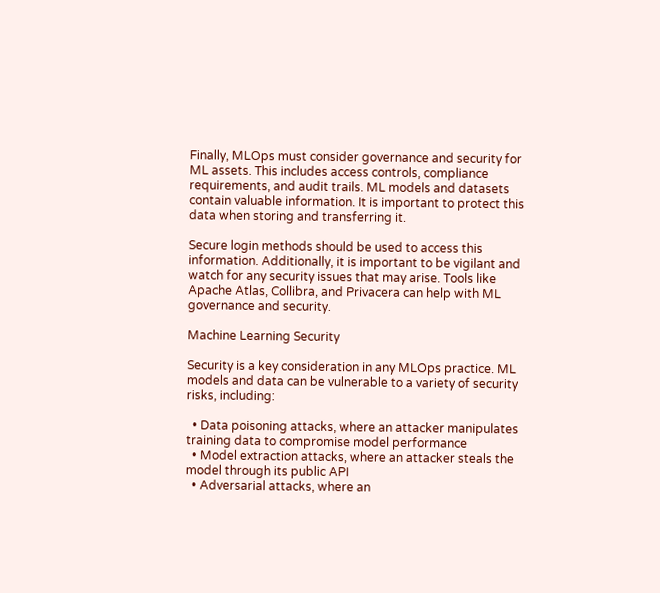Finally, MLOps must consider governance and security for ML assets. This includes access controls, compliance requirements, and audit trails. ML models and datasets contain valuable information. It is important to protect this data when storing and transferring it.

Secure login methods should be used to access this information. Additionally, it is important to be vigilant and watch for any security issues that may arise. Tools like Apache Atlas, Collibra, and Privacera can help with ML governance and security.

Machine Learning Security

Security is a key consideration in any MLOps practice. ML models and data can be vulnerable to a variety of security risks, including:

  • Data poisoning attacks, where an attacker manipulates training data to compromise model performance
  • Model extraction attacks, where an attacker steals the model through its public API
  • Adversarial attacks, where an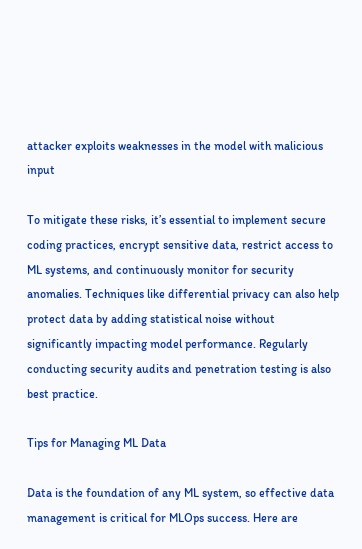attacker exploits weaknesses in the model with malicious input

To mitigate these risks, it’s essential to implement secure coding practices, encrypt sensitive data, restrict access to ML systems, and continuously monitor for security anomalies. Techniques like differential privacy can also help protect data by adding statistical noise without significantly impacting model performance. Regularly conducting security audits and penetration testing is also best practice.

Tips for Managing ML Data

Data is the foundation of any ML system, so effective data management is critical for MLOps success. Here are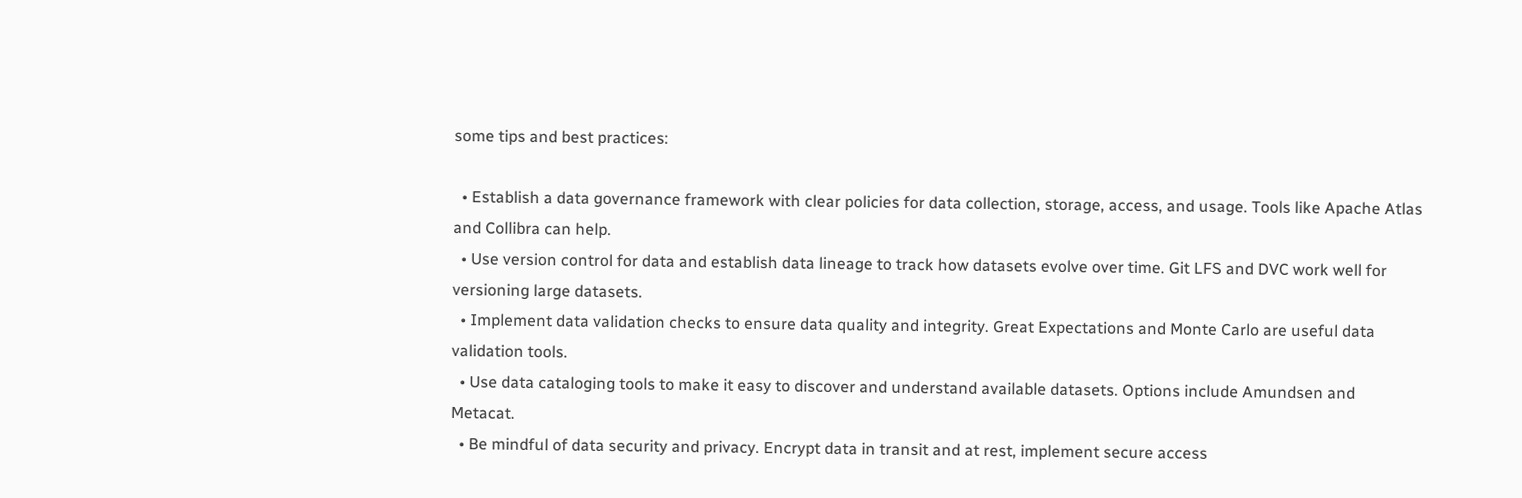some tips and best practices:

  • Establish a data governance framework with clear policies for data collection, storage, access, and usage. Tools like Apache Atlas and Collibra can help.
  • Use version control for data and establish data lineage to track how datasets evolve over time. Git LFS and DVC work well for versioning large datasets.
  • Implement data validation checks to ensure data quality and integrity. Great Expectations and Monte Carlo are useful data validation tools.
  • Use data cataloging tools to make it easy to discover and understand available datasets. Options include Amundsen and Metacat.
  • Be mindful of data security and privacy. Encrypt data in transit and at rest, implement secure access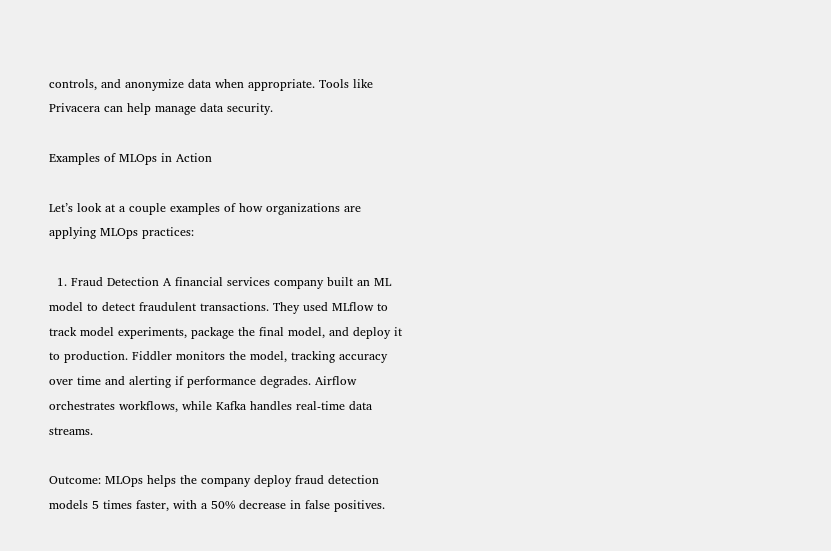controls, and anonymize data when appropriate. Tools like Privacera can help manage data security.

Examples of MLOps in Action

Let’s look at a couple examples of how organizations are applying MLOps practices:

  1. Fraud Detection A financial services company built an ML model to detect fraudulent transactions. They used MLflow to track model experiments, package the final model, and deploy it to production. Fiddler monitors the model, tracking accuracy over time and alerting if performance degrades. Airflow orchestrates workflows, while Kafka handles real-time data streams.

Outcome: MLOps helps the company deploy fraud detection models 5 times faster, with a 50% decrease in false positives.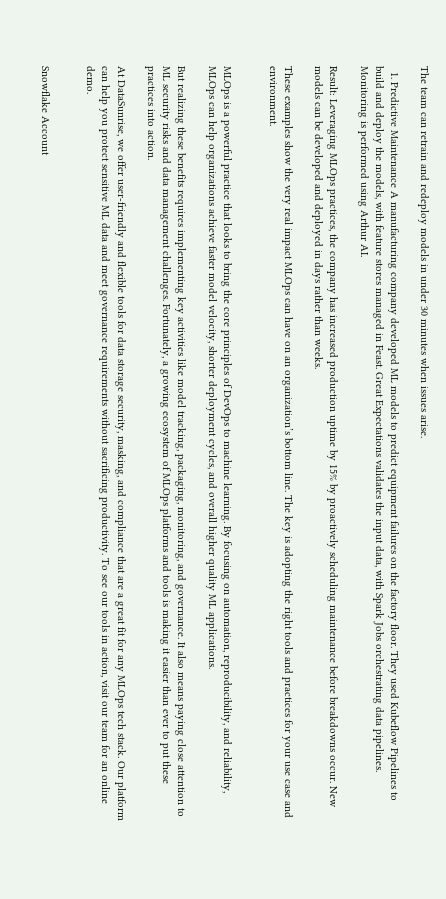The team can retrain and redeploy models in under 30 minutes when issues arise.

  1. Predictive Maintenance A manufacturing company developed ML models to predict equipment failures on the factory floor. They used Kubeflow Pipelines to build and deploy the models, with feature stores managed in Feast. Great Expectations validates the input data, with Spark Jobs orchestrating data pipelines. Monitoring is performed using Arthur AI.

Result: Leveraging MLOps practices, the company has increased production uptime by 15% by proactively scheduling maintenance before breakdowns occur. New models can be developed and deployed in days rather than weeks.

These examples show the very real impact MLOps can have on an organization’s bottom line. The key is adopting the right tools and practices for your use case and environment.


MLOps is a powerful practice that looks to bring the core principles of DevOps to machine learning. By focusing on automation, reproducibility, and reliability, MLOps can help organizations achieve faster model velocity, shorter deployment cycles, and overall higher quality ML applications.

But realizing these benefits requires implementing key activities like model tracking, packaging, monitoring, and governance. It also means paying close attention to ML security risks and data management challenges. Fortunately, a growing ecosystem of MLOps platforms and tools is making it easier than ever to put these practices into action.

At DataSunrise, we offer user-friendly and flexible tools for data storage security, masking, and compliance that are a great fit for any MLOps tech stack. Our platform can help you protect sensitive ML data and meet governance requirements without sacrificing productivity. To see our tools in action, visit our team for an online demo.


Snowflake Account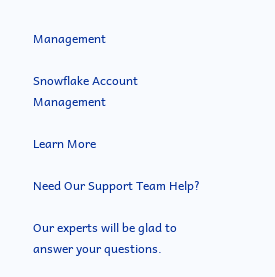Management

Snowflake Account Management

Learn More

Need Our Support Team Help?

Our experts will be glad to answer your questions.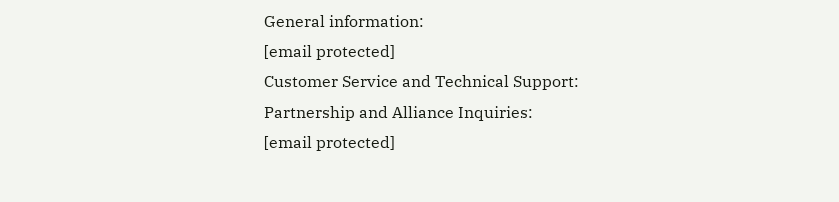General information:
[email protected]
Customer Service and Technical Support:
Partnership and Alliance Inquiries:
[email protected]